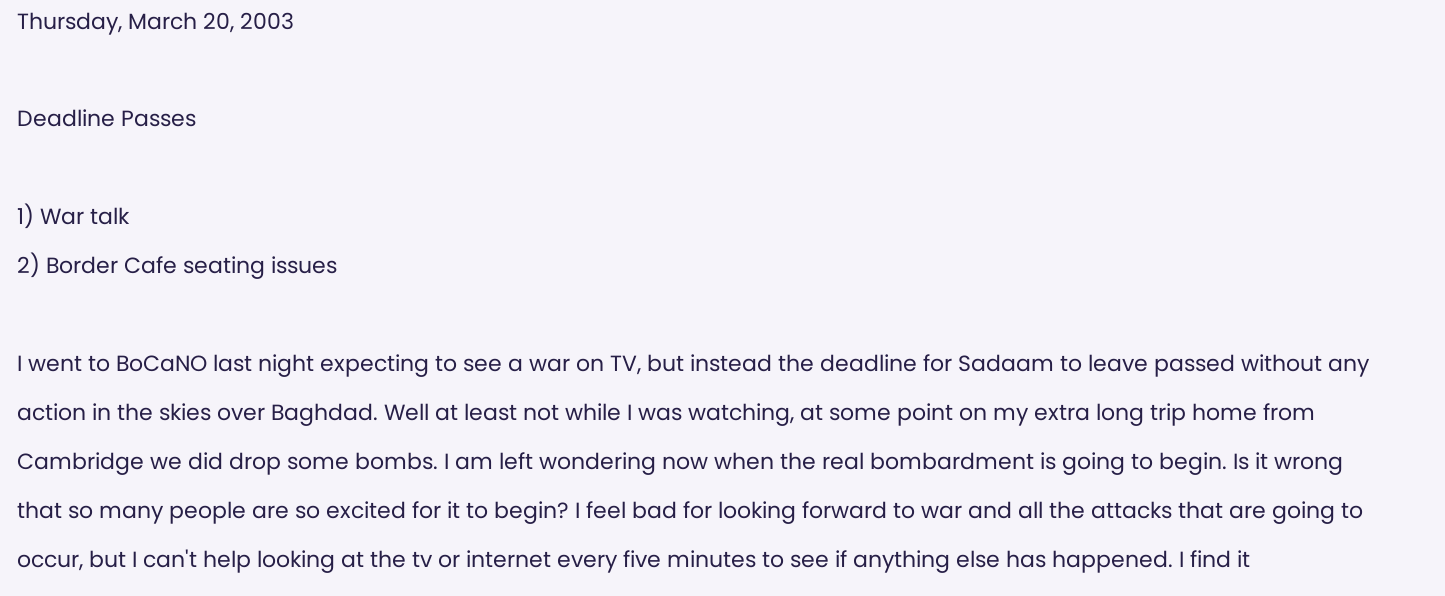Thursday, March 20, 2003

Deadline Passes

1) War talk
2) Border Cafe seating issues

I went to BoCaNO last night expecting to see a war on TV, but instead the deadline for Sadaam to leave passed without any action in the skies over Baghdad. Well at least not while I was watching, at some point on my extra long trip home from Cambridge we did drop some bombs. I am left wondering now when the real bombardment is going to begin. Is it wrong that so many people are so excited for it to begin? I feel bad for looking forward to war and all the attacks that are going to occur, but I can't help looking at the tv or internet every five minutes to see if anything else has happened. I find it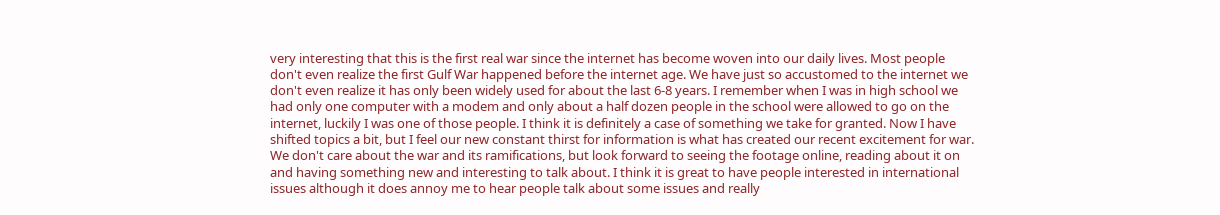very interesting that this is the first real war since the internet has become woven into our daily lives. Most people don't even realize the first Gulf War happened before the internet age. We have just so accustomed to the internet we don't even realize it has only been widely used for about the last 6-8 years. I remember when I was in high school we had only one computer with a modem and only about a half dozen people in the school were allowed to go on the internet, luckily I was one of those people. I think it is definitely a case of something we take for granted. Now I have shifted topics a bit, but I feel our new constant thirst for information is what has created our recent excitement for war. We don't care about the war and its ramifications, but look forward to seeing the footage online, reading about it on and having something new and interesting to talk about. I think it is great to have people interested in international issues although it does annoy me to hear people talk about some issues and really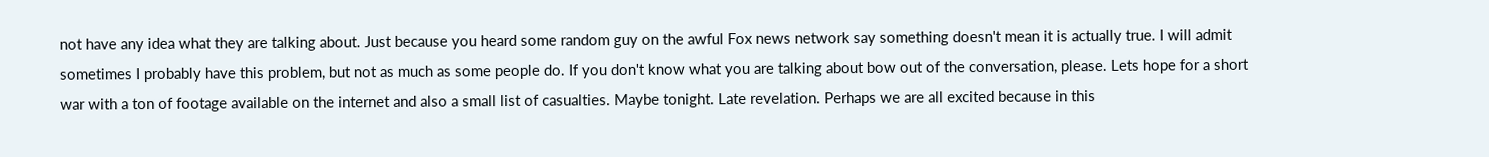not have any idea what they are talking about. Just because you heard some random guy on the awful Fox news network say something doesn't mean it is actually true. I will admit sometimes I probably have this problem, but not as much as some people do. If you don't know what you are talking about bow out of the conversation, please. Lets hope for a short war with a ton of footage available on the internet and also a small list of casualties. Maybe tonight. Late revelation. Perhaps we are all excited because in this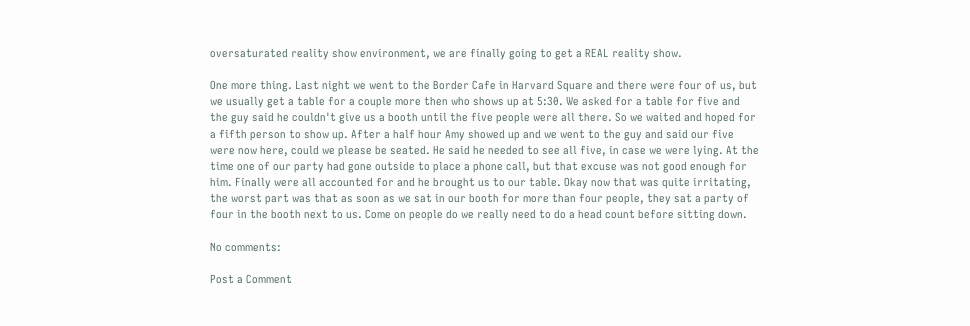oversaturated reality show environment, we are finally going to get a REAL reality show.

One more thing. Last night we went to the Border Cafe in Harvard Square and there were four of us, but we usually get a table for a couple more then who shows up at 5:30. We asked for a table for five and the guy said he couldn't give us a booth until the five people were all there. So we waited and hoped for a fifth person to show up. After a half hour Amy showed up and we went to the guy and said our five were now here, could we please be seated. He said he needed to see all five, in case we were lying. At the time one of our party had gone outside to place a phone call, but that excuse was not good enough for him. Finally were all accounted for and he brought us to our table. Okay now that was quite irritating, the worst part was that as soon as we sat in our booth for more than four people, they sat a party of four in the booth next to us. Come on people do we really need to do a head count before sitting down.

No comments:

Post a Comment